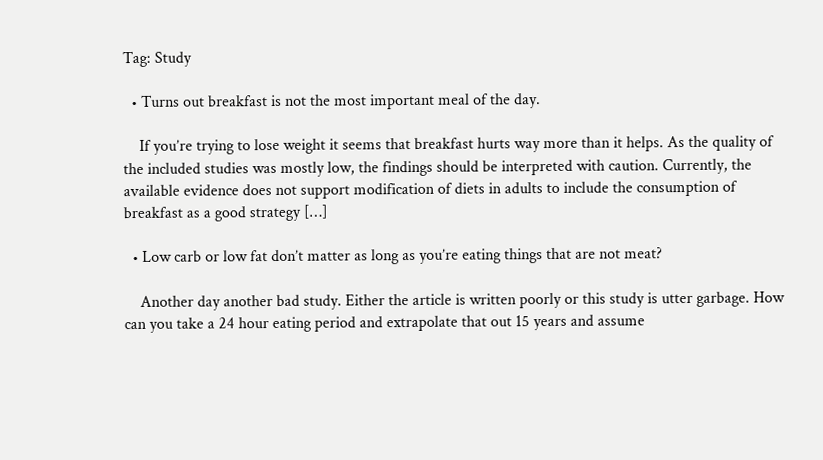Tag: Study

  • Turns out breakfast is not the most important meal of the day.

    If you’re trying to lose weight it seems that breakfast hurts way more than it helps. As the quality of the included studies was mostly low, the findings should be interpreted with caution. Currently, the available evidence does not support modification of diets in adults to include the consumption of breakfast as a good strategy […]

  • Low carb or low fat don’t matter as long as you’re eating things that are not meat?

    Another day another bad study. Either the article is written poorly or this study is utter garbage. How can you take a 24 hour eating period and extrapolate that out 15 years and assume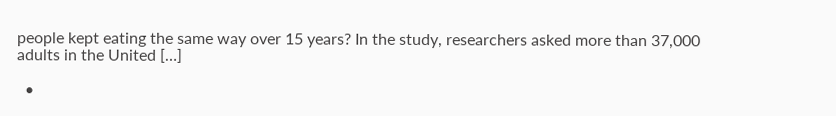people kept eating the same way over 15 years? In the study, researchers asked more than 37,000 adults in the United […]

  •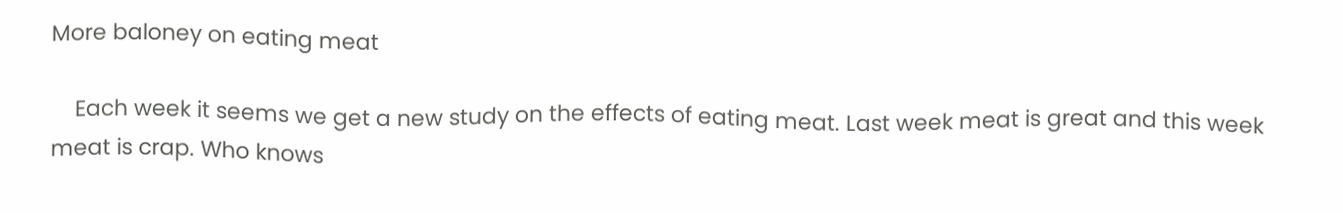More baloney on eating meat

    Each week it seems we get a new study on the effects of eating meat. Last week meat is great and this week meat is crap. Who knows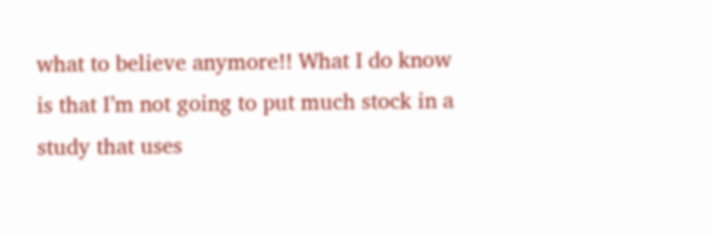what to believe anymore!! What I do know is that I’m not going to put much stock in a study that uses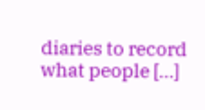diaries to record what people […]